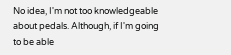No idea, I'm not too knowledgeable about pedals. Although, if I'm going to be able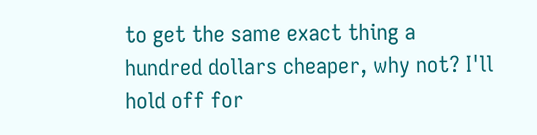to get the same exact thing a hundred dollars cheaper, why not? I'll hold off for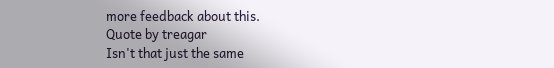more feedback about this.
Quote by treagar
Isn't that just the same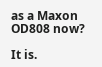as a Maxon OD808 now?

It is.